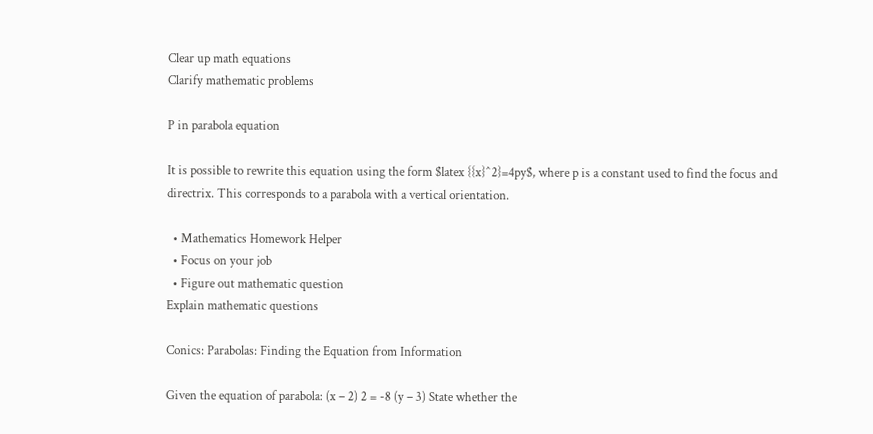Clear up math equations
Clarify mathematic problems

P in parabola equation

It is possible to rewrite this equation using the form $latex {{x}^2}=4py$, where p is a constant used to find the focus and directrix. This corresponds to a parabola with a vertical orientation.

  • Mathematics Homework Helper
  • Focus on your job
  • Figure out mathematic question
Explain mathematic questions

Conics: Parabolas: Finding the Equation from Information

Given the equation of parabola: (x – 2) 2 = -8 (y – 3) State whether the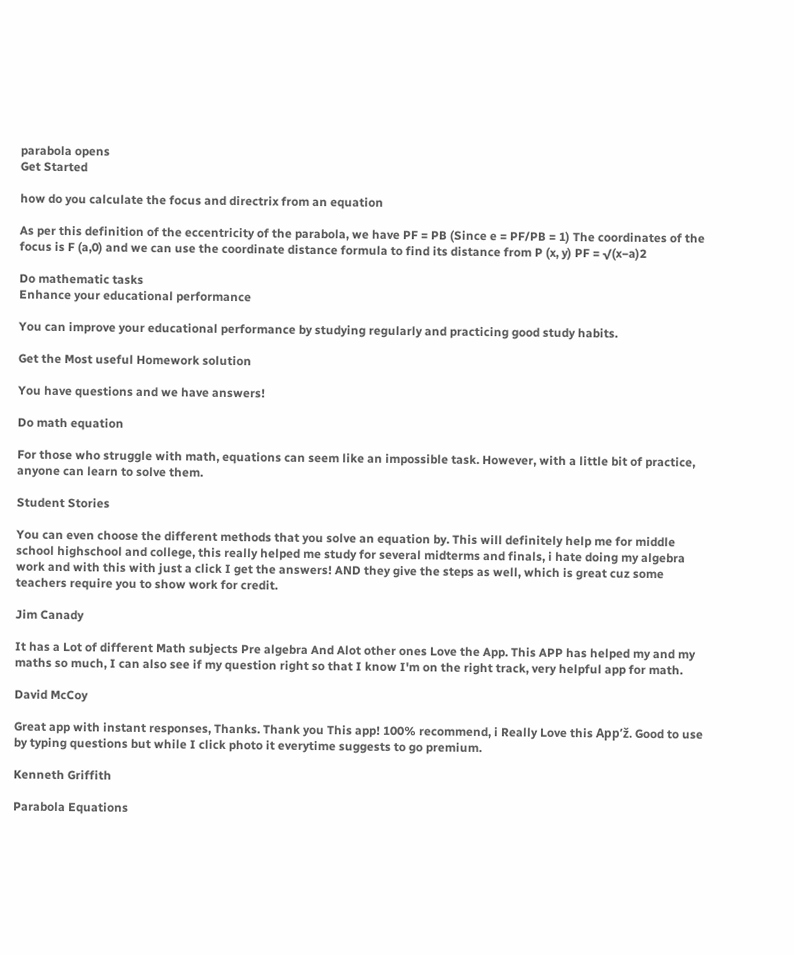parabola opens
Get Started

how do you calculate the focus and directrix from an equation

As per this definition of the eccentricity of the parabola, we have PF = PB (Since e = PF/PB = 1) The coordinates of the focus is F (a,0) and we can use the coordinate distance formula to find its distance from P (x, y) PF = √(x−a)2

Do mathematic tasks
Enhance your educational performance

You can improve your educational performance by studying regularly and practicing good study habits.

Get the Most useful Homework solution

You have questions and we have answers!

Do math equation

For those who struggle with math, equations can seem like an impossible task. However, with a little bit of practice, anyone can learn to solve them.

Student Stories

You can even choose the different methods that you solve an equation by. This will definitely help me for middle school highschool and college, this really helped me study for several midterms and finals, i hate doing my algebra work and with this with just a click I get the answers! AND they give the steps as well, which is great cuz some teachers require you to show work for credit.

Jim Canady

It has a Lot of different Math subjects Pre algebra And Alot other ones Love the App. This APP has helped my and my maths so much, I can also see if my question right so that I know I'm on the right track, very helpful app for math.

David McCoy

Great app with instant responses, Thanks. Thank you This app! 100% recommend, i Really Love this App’ž. Good to use by typing questions but while I click photo it everytime suggests to go premium.

Kenneth Griffith

Parabola Equations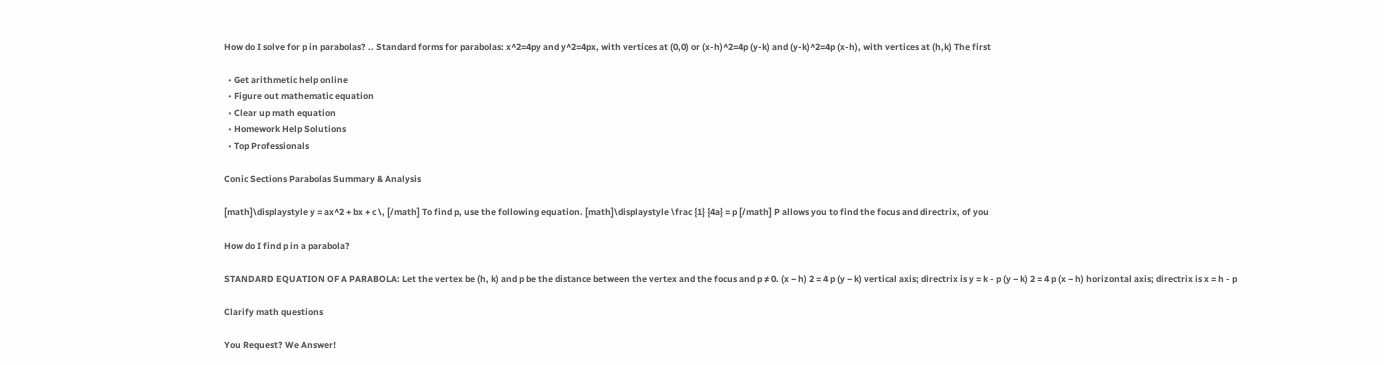How do I solve for p in parabolas? .. Standard forms for parabolas: x^2=4py and y^2=4px, with vertices at (0,0) or (x-h)^2=4p (y-k) and (y-k)^2=4p (x-h), with vertices at (h,k) The first

  • Get arithmetic help online
  • Figure out mathematic equation
  • Clear up math equation
  • Homework Help Solutions
  • Top Professionals

Conic Sections Parabolas Summary & Analysis

[math]\displaystyle y = ax^2 + bx + c \, [/math] To find p, use the following equation. [math]\displaystyle \frac {1} {4a} = p [/math] P allows you to find the focus and directrix, of you

How do I find p in a parabola?

STANDARD EQUATION OF A PARABOLA: Let the vertex be (h, k) and p be the distance between the vertex and the focus and p ≠ 0. (x − h) 2 = 4 p (y − k) vertical axis; directrix is y = k - p (y − k) 2 = 4 p (x − h) horizontal axis; directrix is x = h - p

Clarify math questions

You Request? We Answer!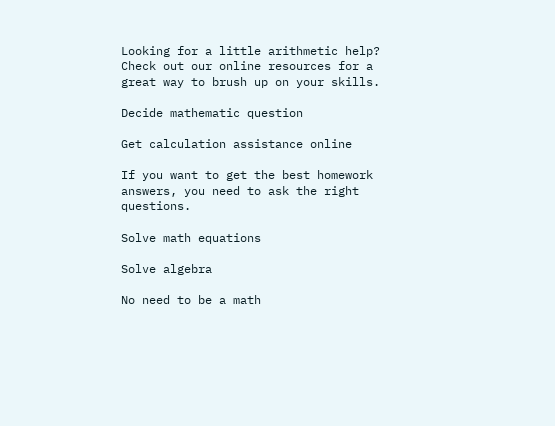Looking for a little arithmetic help? Check out our online resources for a great way to brush up on your skills.

Decide mathematic question

Get calculation assistance online

If you want to get the best homework answers, you need to ask the right questions.

Solve math equations

Solve algebra

No need to be a math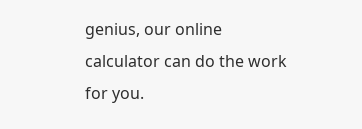genius, our online calculator can do the work for you.